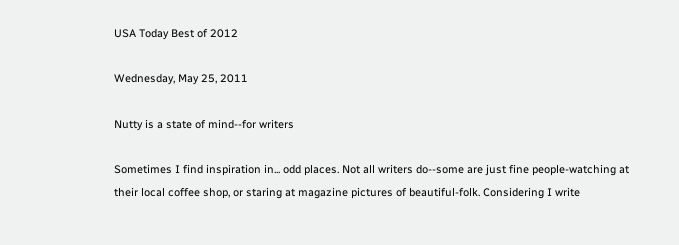USA Today Best of 2012

Wednesday, May 25, 2011

Nutty is a state of mind--for writers

Sometimes I find inspiration in... odd places. Not all writers do--some are just fine people-watching at their local coffee shop, or staring at magazine pictures of beautiful-folk. Considering I write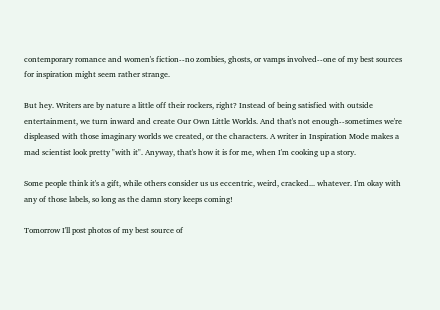contemporary romance and women's fiction--no zombies, ghosts, or vamps involved--one of my best sources for inspiration might seem rather strange.

But hey. Writers are by nature a little off their rockers, right? Instead of being satisfied with outside entertainment, we turn inward and create Our Own Little Worlds. And that's not enough--sometimes we're displeased with those imaginary worlds we created, or the characters. A writer in Inspiration Mode makes a mad scientist look pretty "with it". Anyway, that's how it is for me, when I'm cooking up a story.

Some people think it's a gift, while others consider us us eccentric, weird, cracked... whatever. I'm okay with any of those labels, so long as the damn story keeps coming!

Tomorrow I'll post photos of my best source of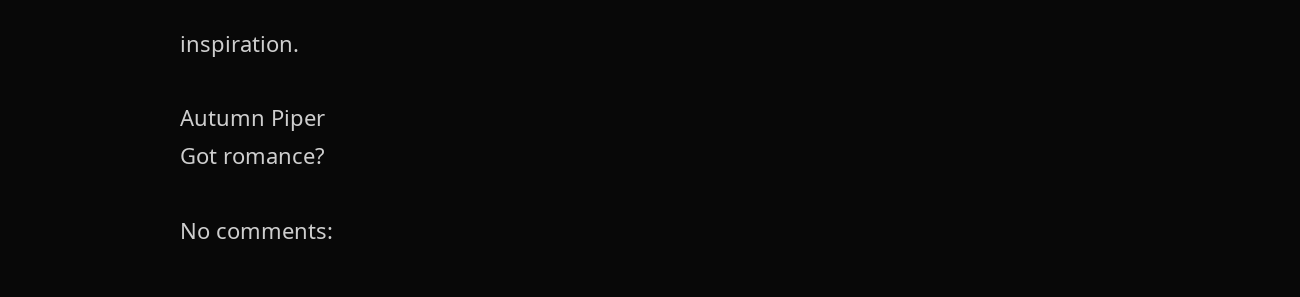inspiration.

Autumn Piper
Got romance?

No comments: